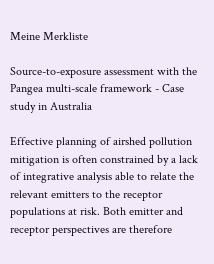Meine Merkliste

Source-to-exposure assessment with the Pangea multi-scale framework - Case study in Australia

Effective planning of airshed pollution mitigation is often constrained by a lack of integrative analysis able to relate the relevant emitters to the receptor populations at risk. Both emitter and receptor perspectives are therefore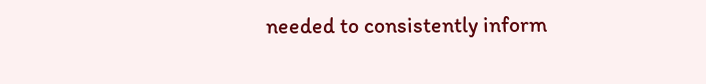needed to consistently inform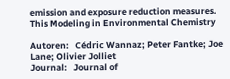emission and exposure reduction measures. This Modeling in Environmental Chemistry

Autoren:   Cédric Wannaz; Peter Fantke; Joe Lane; Olivier Jolliet
Journal:   Journal of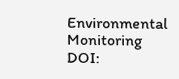Environmental Monitoring
DOI: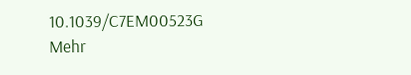10.1039/C7EM00523G
Mehr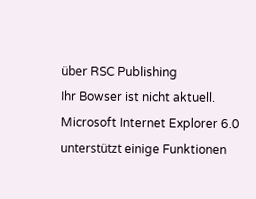über RSC Publishing
Ihr Bowser ist nicht aktuell. Microsoft Internet Explorer 6.0 unterstützt einige Funktionen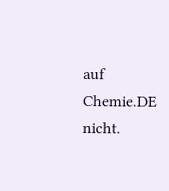auf Chemie.DE nicht.